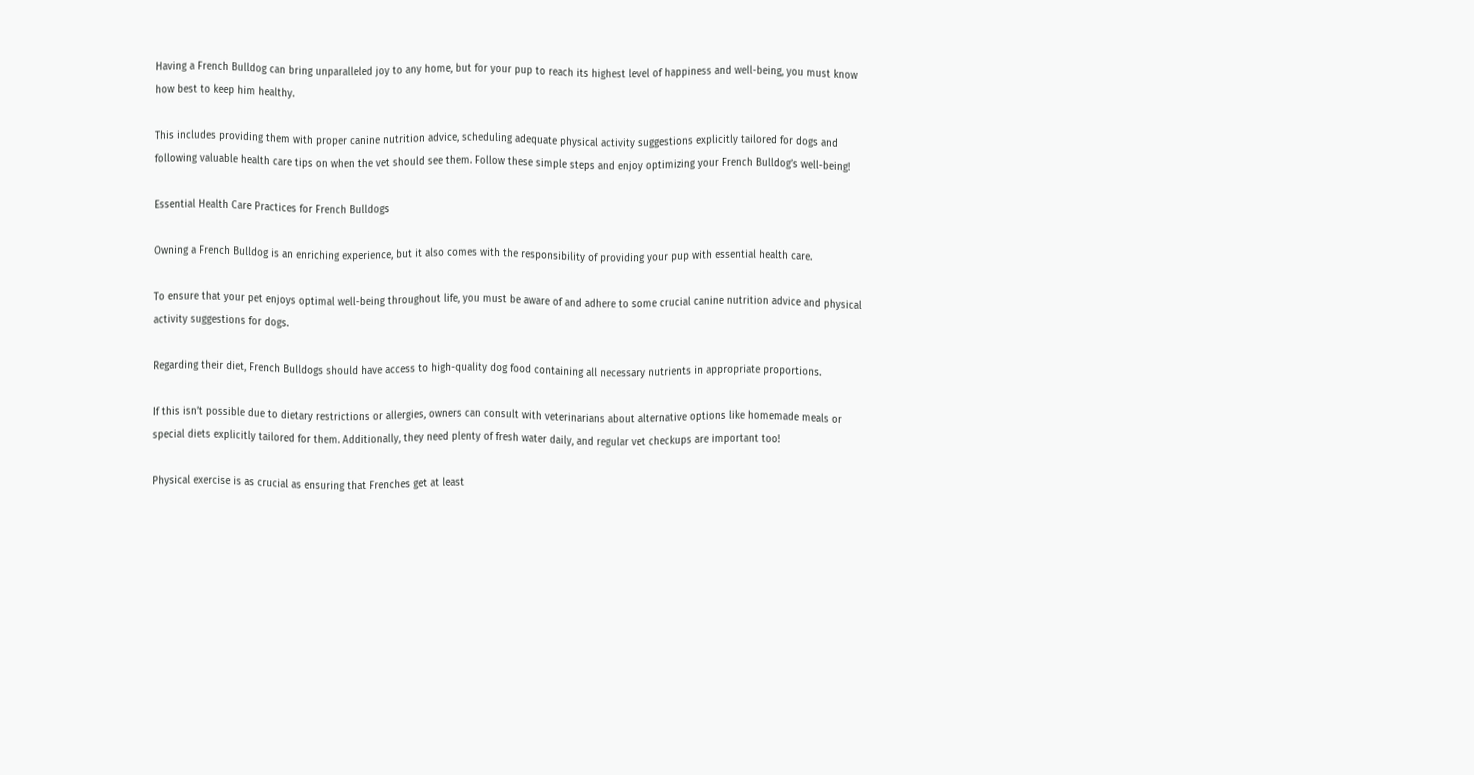Having a French Bulldog can bring unparalleled joy to any home, but for your pup to reach its highest level of happiness and well-being, you must know how best to keep him healthy.

This includes providing them with proper canine nutrition advice, scheduling adequate physical activity suggestions explicitly tailored for dogs and following valuable health care tips on when the vet should see them. Follow these simple steps and enjoy optimizing your French Bulldog’s well-being!

Essential Health Care Practices for French Bulldogs

Owning a French Bulldog is an enriching experience, but it also comes with the responsibility of providing your pup with essential health care.

To ensure that your pet enjoys optimal well-being throughout life, you must be aware of and adhere to some crucial canine nutrition advice and physical activity suggestions for dogs.

Regarding their diet, French Bulldogs should have access to high-quality dog food containing all necessary nutrients in appropriate proportions.

If this isn’t possible due to dietary restrictions or allergies, owners can consult with veterinarians about alternative options like homemade meals or special diets explicitly tailored for them. Additionally, they need plenty of fresh water daily, and regular vet checkups are important too!

Physical exercise is as crucial as ensuring that Frenches get at least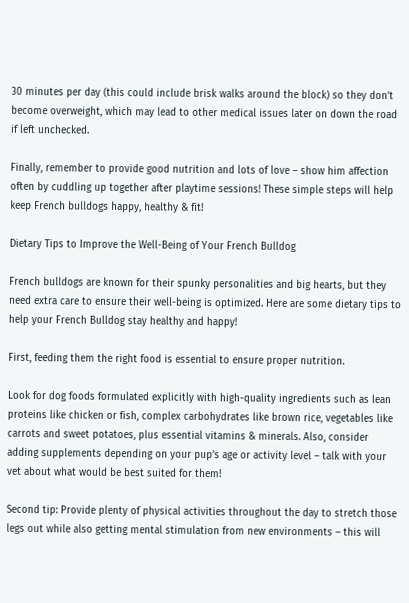30 minutes per day (this could include brisk walks around the block) so they don’t become overweight, which may lead to other medical issues later on down the road if left unchecked.

Finally, remember to provide good nutrition and lots of love – show him affection often by cuddling up together after playtime sessions! These simple steps will help keep French bulldogs happy, healthy & fit!

Dietary Tips to Improve the Well-Being of Your French Bulldog

French bulldogs are known for their spunky personalities and big hearts, but they need extra care to ensure their well-being is optimized. Here are some dietary tips to help your French Bulldog stay healthy and happy!

First, feeding them the right food is essential to ensure proper nutrition.

Look for dog foods formulated explicitly with high-quality ingredients such as lean proteins like chicken or fish, complex carbohydrates like brown rice, vegetables like carrots and sweet potatoes, plus essential vitamins & minerals. Also, consider adding supplements depending on your pup’s age or activity level – talk with your vet about what would be best suited for them!

Second tip: Provide plenty of physical activities throughout the day to stretch those legs out while also getting mental stimulation from new environments – this will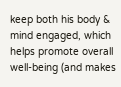keep both his body & mind engaged, which helps promote overall well-being (and makes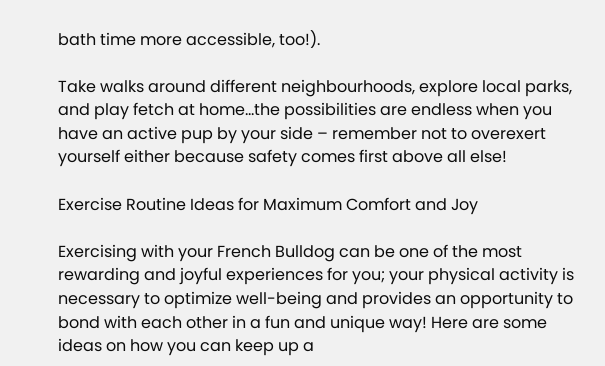bath time more accessible, too!).

Take walks around different neighbourhoods, explore local parks, and play fetch at home…the possibilities are endless when you have an active pup by your side – remember not to overexert yourself either because safety comes first above all else!

Exercise Routine Ideas for Maximum Comfort and Joy

Exercising with your French Bulldog can be one of the most rewarding and joyful experiences for you; your physical activity is necessary to optimize well-being and provides an opportunity to bond with each other in a fun and unique way! Here are some ideas on how you can keep up a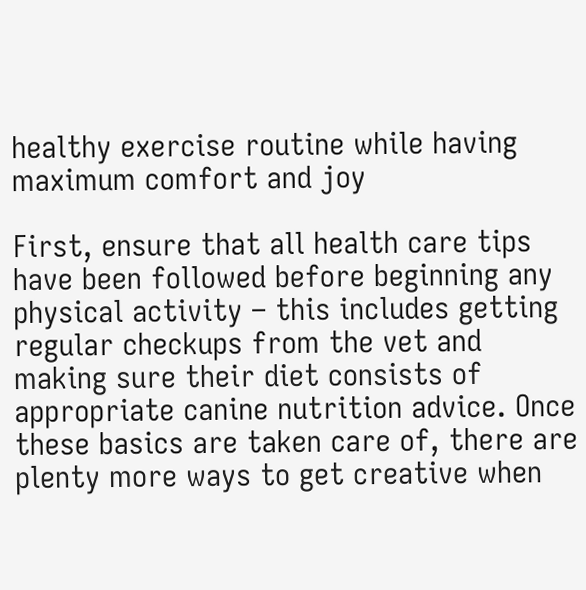healthy exercise routine while having maximum comfort and joy

First, ensure that all health care tips have been followed before beginning any physical activity – this includes getting regular checkups from the vet and making sure their diet consists of appropriate canine nutrition advice. Once these basics are taken care of, there are plenty more ways to get creative when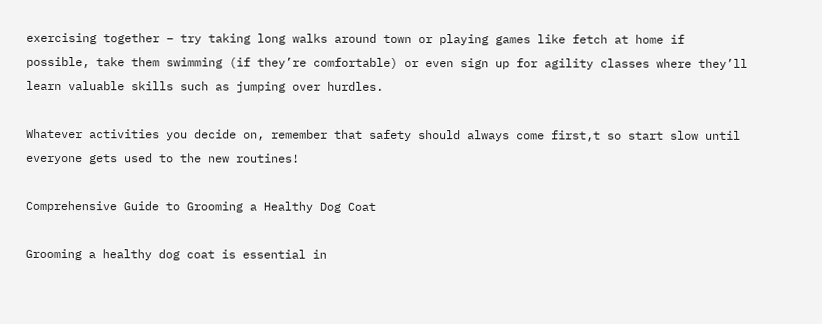exercising together – try taking long walks around town or playing games like fetch at home if possible, take them swimming (if they’re comfortable) or even sign up for agility classes where they’ll learn valuable skills such as jumping over hurdles.

Whatever activities you decide on, remember that safety should always come first,t so start slow until everyone gets used to the new routines!

Comprehensive Guide to Grooming a Healthy Dog Coat

Grooming a healthy dog coat is essential in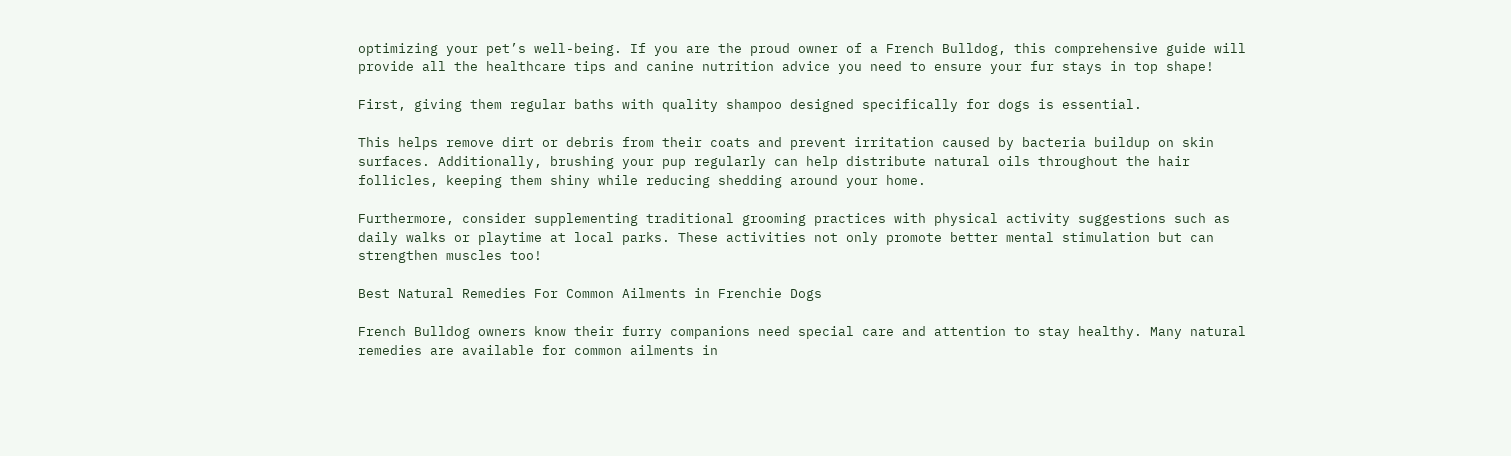optimizing your pet’s well-being. If you are the proud owner of a French Bulldog, this comprehensive guide will provide all the healthcare tips and canine nutrition advice you need to ensure your fur stays in top shape!

First, giving them regular baths with quality shampoo designed specifically for dogs is essential.

This helps remove dirt or debris from their coats and prevent irritation caused by bacteria buildup on skin surfaces. Additionally, brushing your pup regularly can help distribute natural oils throughout the hair follicles, keeping them shiny while reducing shedding around your home.

Furthermore, consider supplementing traditional grooming practices with physical activity suggestions such as daily walks or playtime at local parks. These activities not only promote better mental stimulation but can strengthen muscles too!

Best Natural Remedies For Common Ailments in Frenchie Dogs

French Bulldog owners know their furry companions need special care and attention to stay healthy. Many natural remedies are available for common ailments in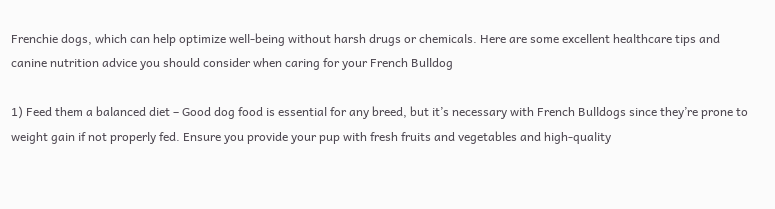Frenchie dogs, which can help optimize well-being without harsh drugs or chemicals. Here are some excellent healthcare tips and canine nutrition advice you should consider when caring for your French Bulldog

1) Feed them a balanced diet – Good dog food is essential for any breed, but it’s necessary with French Bulldogs since they’re prone to weight gain if not properly fed. Ensure you provide your pup with fresh fruits and vegetables and high-quality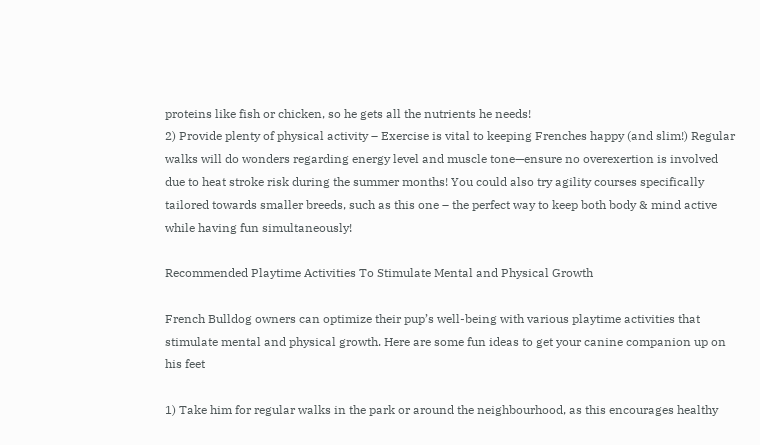proteins like fish or chicken, so he gets all the nutrients he needs!
2) Provide plenty of physical activity – Exercise is vital to keeping Frenches happy (and slim!) Regular walks will do wonders regarding energy level and muscle tone—ensure no overexertion is involved due to heat stroke risk during the summer months! You could also try agility courses specifically tailored towards smaller breeds, such as this one – the perfect way to keep both body & mind active while having fun simultaneously!

Recommended Playtime Activities To Stimulate Mental and Physical Growth

French Bulldog owners can optimize their pup’s well-being with various playtime activities that stimulate mental and physical growth. Here are some fun ideas to get your canine companion up on his feet

1) Take him for regular walks in the park or around the neighbourhood, as this encourages healthy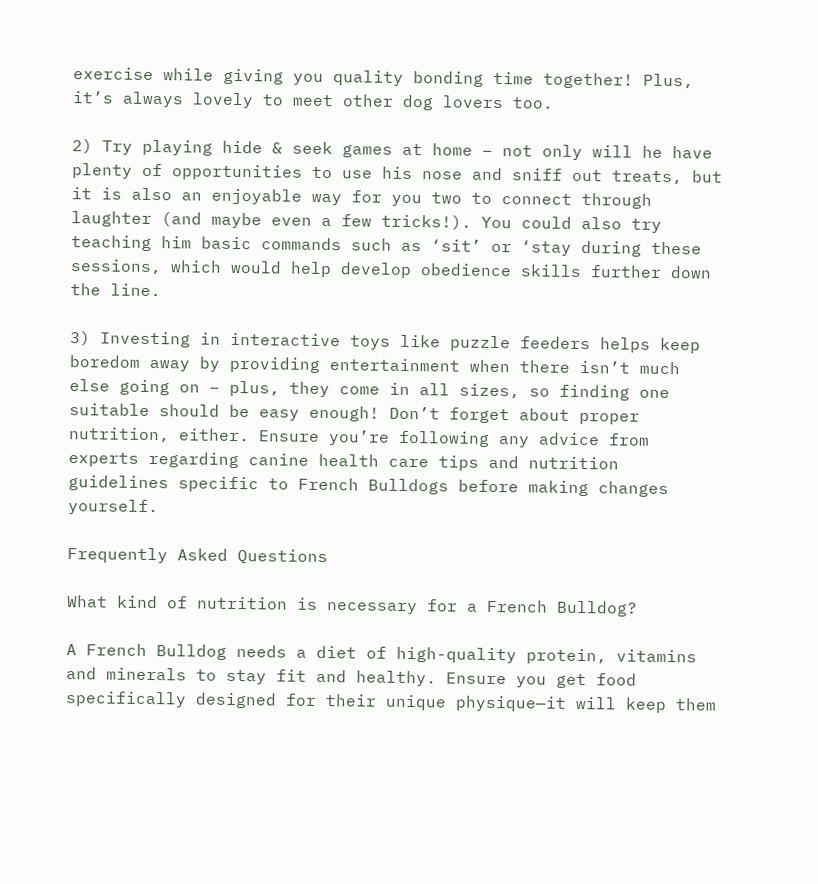exercise while giving you quality bonding time together! Plus, it’s always lovely to meet other dog lovers too.

2) Try playing hide & seek games at home – not only will he have plenty of opportunities to use his nose and sniff out treats, but it is also an enjoyable way for you two to connect through laughter (and maybe even a few tricks!). You could also try teaching him basic commands such as ‘sit’ or ‘stay during these sessions, which would help develop obedience skills further down the line.

3) Investing in interactive toys like puzzle feeders helps keep boredom away by providing entertainment when there isn’t much else going on – plus, they come in all sizes, so finding one suitable should be easy enough! Don’t forget about proper nutrition, either. Ensure you’re following any advice from experts regarding canine health care tips and nutrition guidelines specific to French Bulldogs before making changes yourself.

Frequently Asked Questions

What kind of nutrition is necessary for a French Bulldog?

A French Bulldog needs a diet of high-quality protein, vitamins and minerals to stay fit and healthy. Ensure you get food specifically designed for their unique physique—it will keep them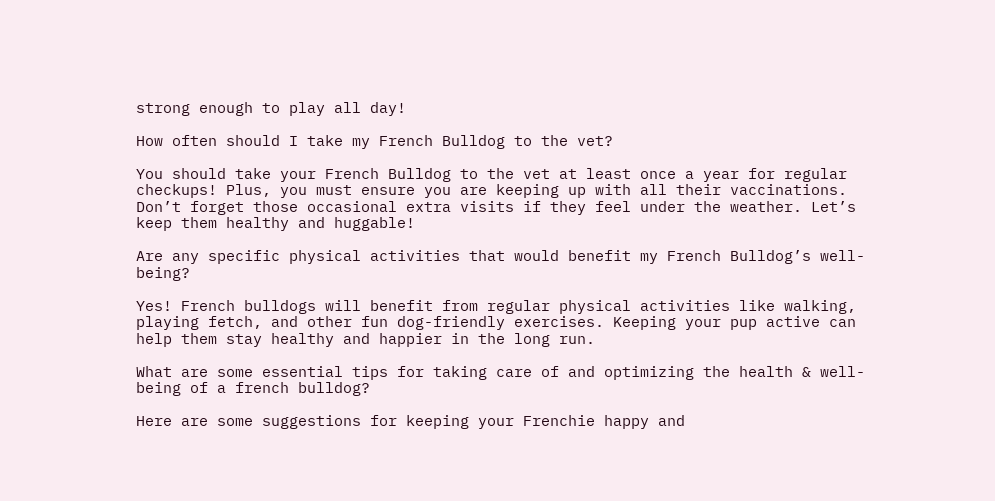strong enough to play all day!

How often should I take my French Bulldog to the vet?

You should take your French Bulldog to the vet at least once a year for regular checkups! Plus, you must ensure you are keeping up with all their vaccinations. Don’t forget those occasional extra visits if they feel under the weather. Let’s keep them healthy and huggable!

Are any specific physical activities that would benefit my French Bulldog’s well-being?

Yes! French bulldogs will benefit from regular physical activities like walking, playing fetch, and other fun dog-friendly exercises. Keeping your pup active can help them stay healthy and happier in the long run.

What are some essential tips for taking care of and optimizing the health & well-being of a french bulldog?

Here are some suggestions for keeping your Frenchie happy and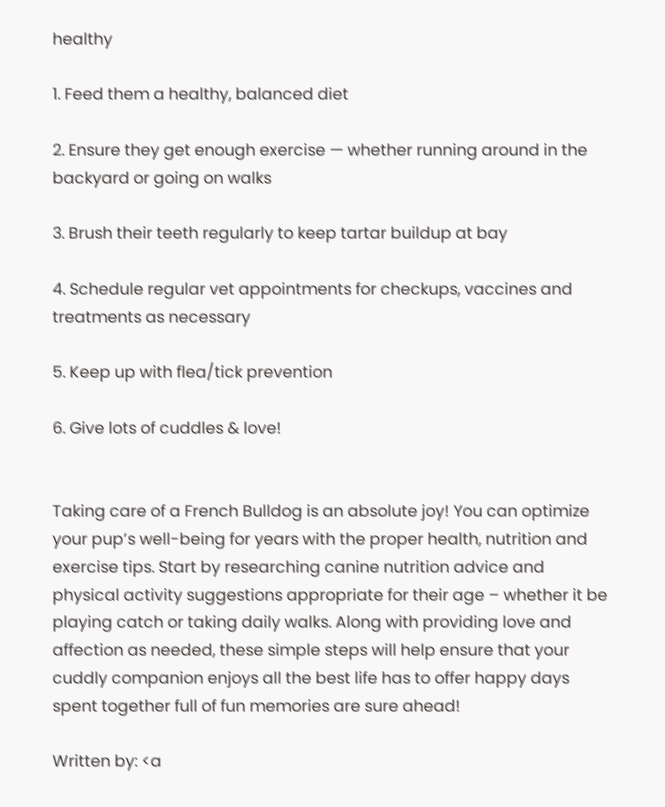healthy

1. Feed them a healthy, balanced diet

2. Ensure they get enough exercise — whether running around in the backyard or going on walks

3. Brush their teeth regularly to keep tartar buildup at bay

4. Schedule regular vet appointments for checkups, vaccines and treatments as necessary

5. Keep up with flea/tick prevention

6. Give lots of cuddles & love!


Taking care of a French Bulldog is an absolute joy! You can optimize your pup’s well-being for years with the proper health, nutrition and exercise tips. Start by researching canine nutrition advice and physical activity suggestions appropriate for their age – whether it be playing catch or taking daily walks. Along with providing love and affection as needed, these simple steps will help ensure that your cuddly companion enjoys all the best life has to offer happy days spent together full of fun memories are sure ahead!

Written by: <a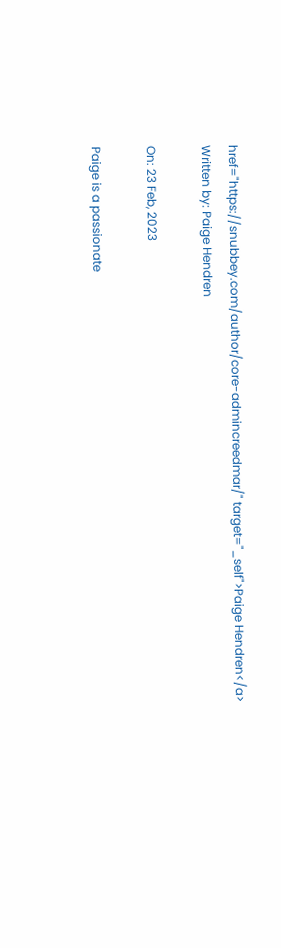href="https://snubbey.com/author/core-admincreedmar/" target="_self">Paige Hendren</a>
Written by: Paige Hendren

On: 23 Feb, 2023

Paige is a passionate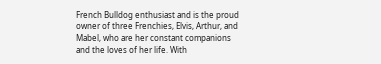French Bulldog enthusiast and is the proud owner of three Frenchies, Elvis, Arthur, and Mabel, who are her constant companions and the loves of her life. With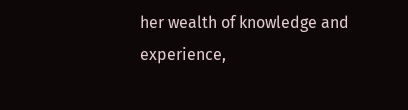her wealth of knowledge and experience,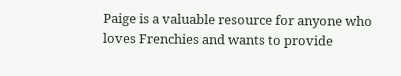Paige is a valuable resource for anyone who loves Frenchies and wants to provide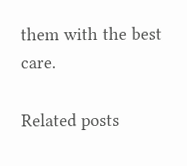them with the best care.

Related posts